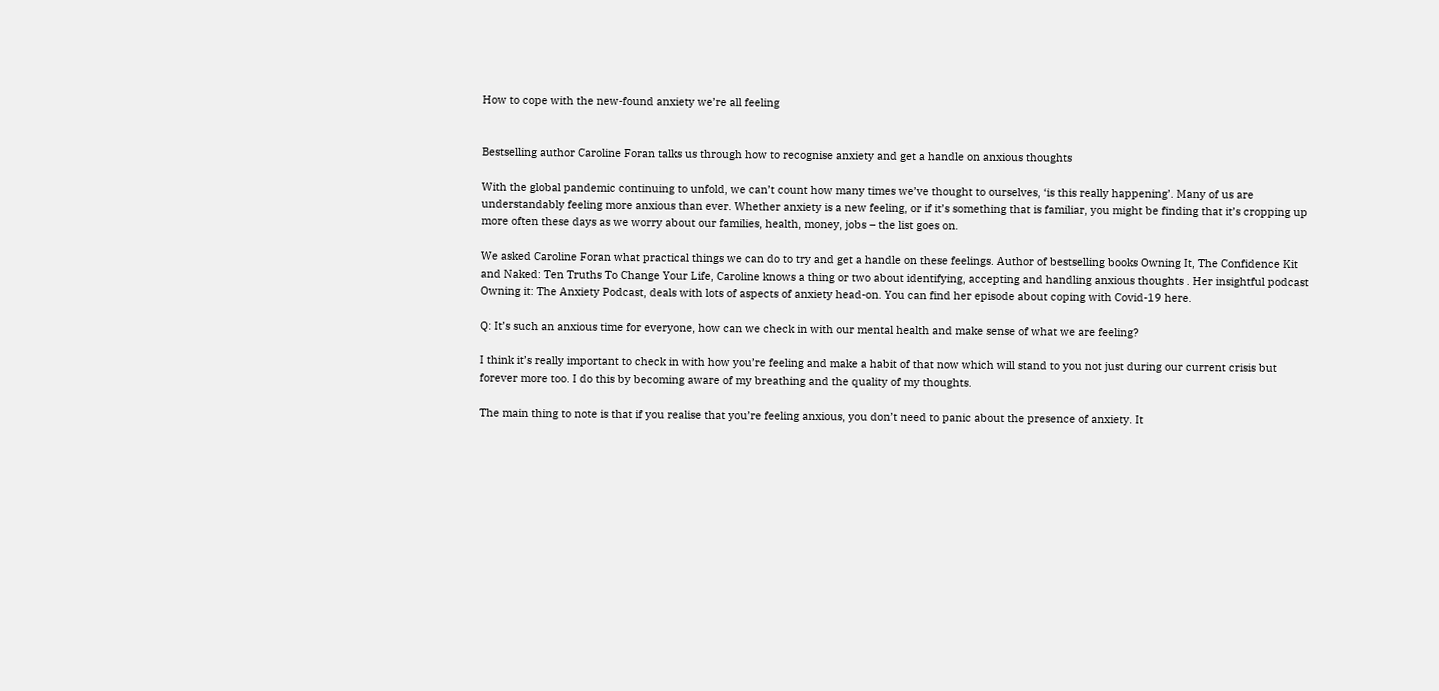How to cope with the new-found anxiety we’re all feeling


Bestselling author Caroline Foran talks us through how to recognise anxiety and get a handle on anxious thoughts

With the global pandemic continuing to unfold, we can’t count how many times we’ve thought to ourselves, ‘is this really happening’. Many of us are understandably feeling more anxious than ever. Whether anxiety is a new feeling, or if it’s something that is familiar, you might be finding that it’s cropping up more often these days as we worry about our families, health, money, jobs – the list goes on.

We asked Caroline Foran what practical things we can do to try and get a handle on these feelings. Author of bestselling books Owning It, The Confidence Kit and Naked: Ten Truths To Change Your Life, Caroline knows a thing or two about identifying, accepting and handling anxious thoughts . Her insightful podcast Owning it: The Anxiety Podcast, deals with lots of aspects of anxiety head-on. You can find her episode about coping with Covid-19 here.

Q: It’s such an anxious time for everyone, how can we check in with our mental health and make sense of what we are feeling?

I think it’s really important to check in with how you’re feeling and make a habit of that now which will stand to you not just during our current crisis but forever more too. I do this by becoming aware of my breathing and the quality of my thoughts.

The main thing to note is that if you realise that you’re feeling anxious, you don’t need to panic about the presence of anxiety. It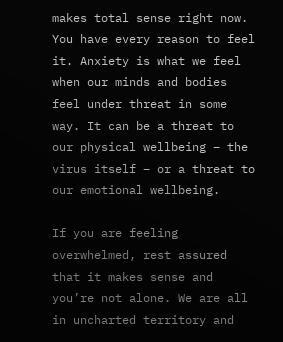makes total sense right now. You have every reason to feel it. Anxiety is what we feel when our minds and bodies feel under threat in some way. It can be a threat to our physical wellbeing – the virus itself – or a threat to our emotional wellbeing.

If you are feeling overwhelmed, rest assured that it makes sense and you’re not alone. We are all in uncharted territory and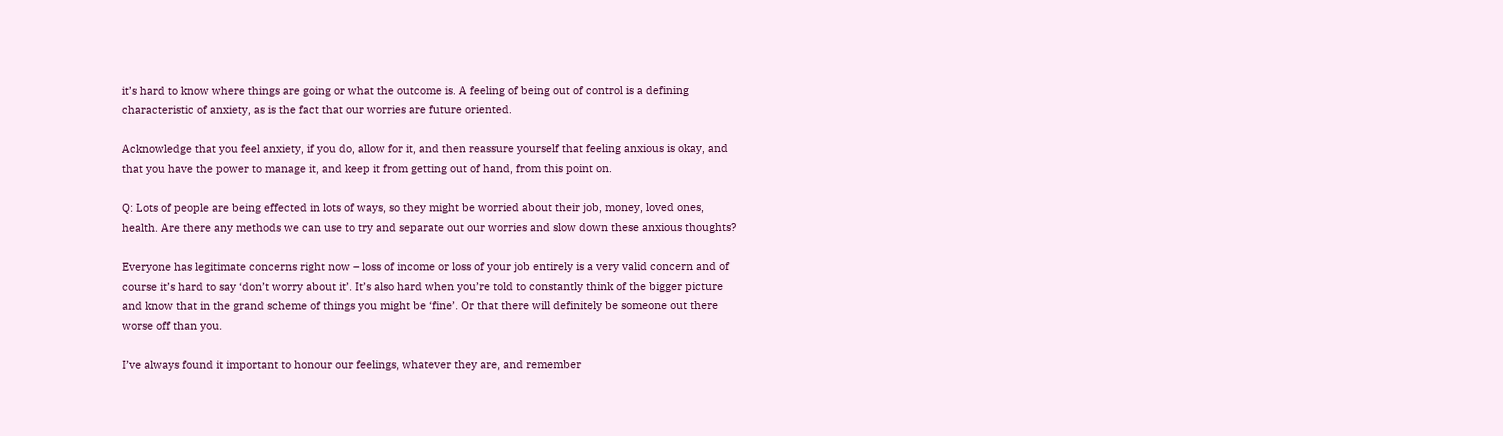it’s hard to know where things are going or what the outcome is. A feeling of being out of control is a defining characteristic of anxiety, as is the fact that our worries are future oriented.

Acknowledge that you feel anxiety, if you do, allow for it, and then reassure yourself that feeling anxious is okay, and that you have the power to manage it, and keep it from getting out of hand, from this point on.

Q: Lots of people are being effected in lots of ways, so they might be worried about their job, money, loved ones, health. Are there any methods we can use to try and separate out our worries and slow down these anxious thoughts?

Everyone has legitimate concerns right now – loss of income or loss of your job entirely is a very valid concern and of course it’s hard to say ‘don’t worry about it’. It’s also hard when you’re told to constantly think of the bigger picture and know that in the grand scheme of things you might be ‘fine’. Or that there will definitely be someone out there worse off than you.

I’ve always found it important to honour our feelings, whatever they are, and remember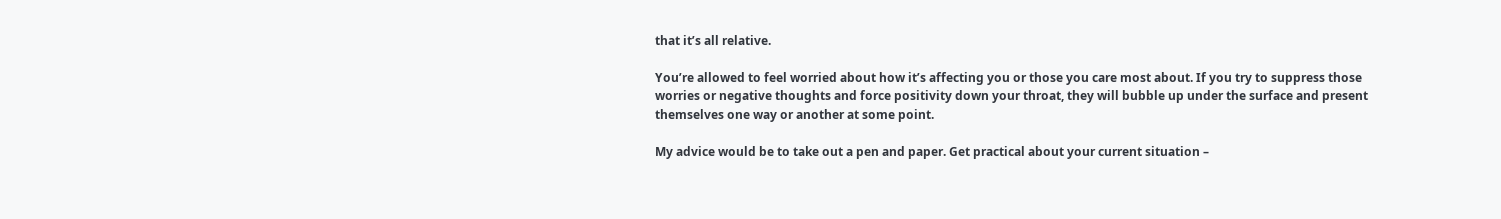that it’s all relative.

You’re allowed to feel worried about how it’s affecting you or those you care most about. If you try to suppress those worries or negative thoughts and force positivity down your throat, they will bubble up under the surface and present themselves one way or another at some point.

My advice would be to take out a pen and paper. Get practical about your current situation –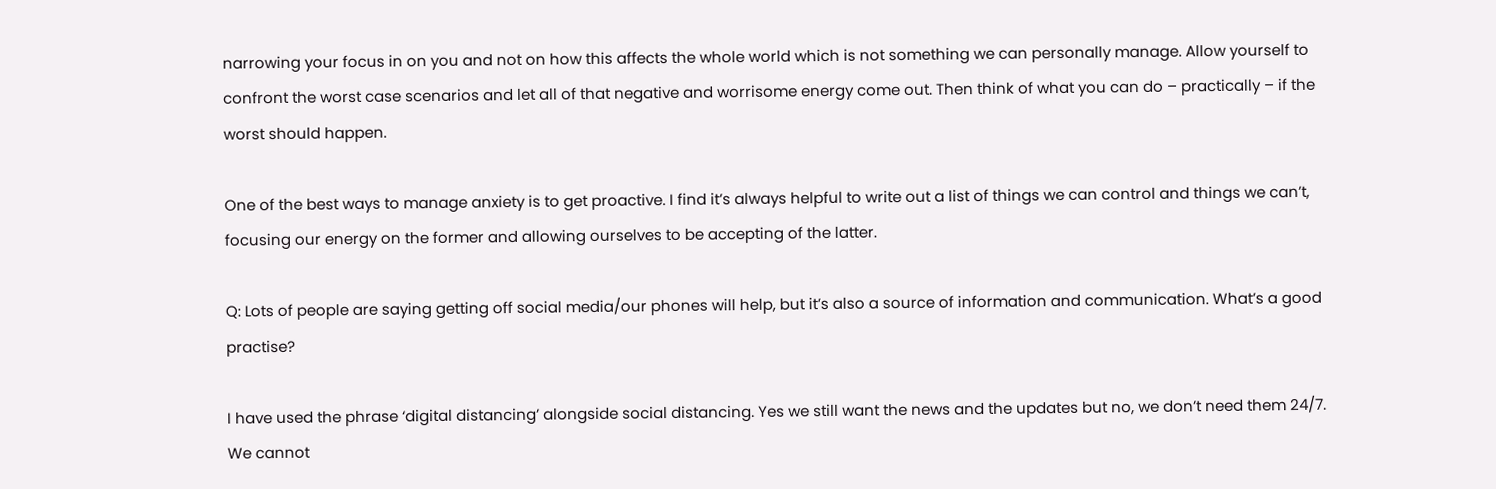narrowing your focus in on you and not on how this affects the whole world which is not something we can personally manage. Allow yourself to confront the worst case scenarios and let all of that negative and worrisome energy come out. Then think of what you can do – practically – if the worst should happen.

One of the best ways to manage anxiety is to get proactive. I find it’s always helpful to write out a list of things we can control and things we can’t, focusing our energy on the former and allowing ourselves to be accepting of the latter.

Q: Lots of people are saying getting off social media/our phones will help, but it’s also a source of information and communication. What’s a good practise?

I have used the phrase ‘digital distancing’ alongside social distancing. Yes we still want the news and the updates but no, we don’t need them 24/7. We cannot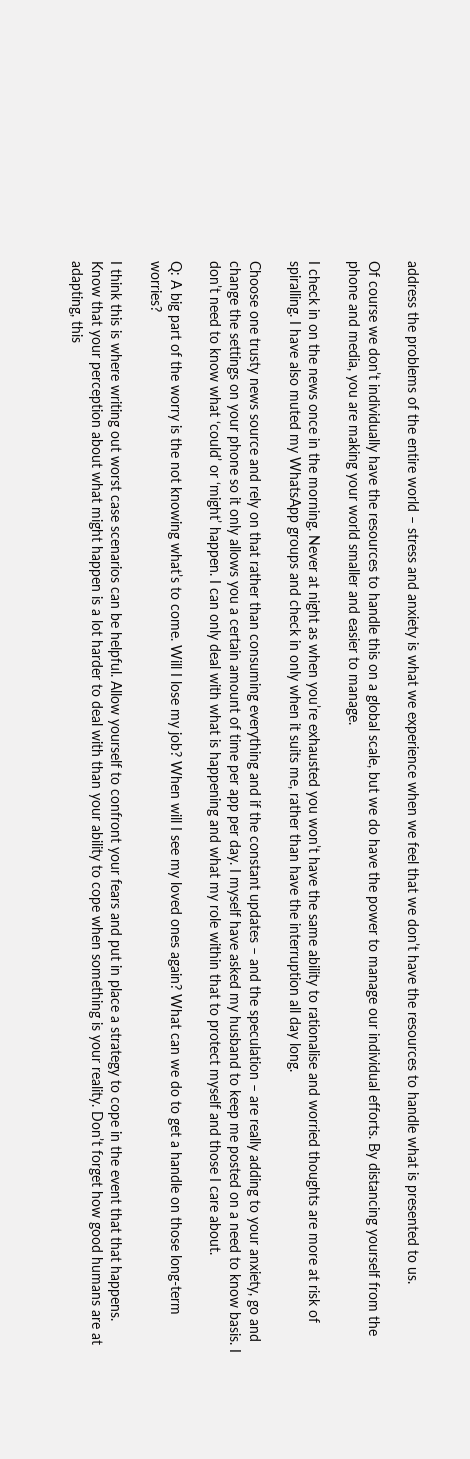address the problems of the entire world – stress and anxiety is what we experience when we feel that we don’t have the resources to handle what is presented to us.

Of course we don’t individually have the resources to handle this on a global scale, but we do have the power to manage our individual efforts. By distancing yourself from the phone and media, you are making your world smaller and easier to manage.

I check in on the news once in the morning. Never at night as when you’re exhausted you won’t have the same ability to rationalise and worried thoughts are more at risk of spiralling. I have also muted my WhatsApp groups and check in only when it suits me, rather than have the interruption all day long.

Choose one trusty news source and rely on that rather than consuming everything and if the constant updates – and the speculation – are really adding to your anxiety, go and change the settings on your phone so it only allows you a certain amount of time per app per day. I myself have asked my husband to keep me posted on a need to know basis. I don’t need to know what ‘could’ or ‘might’ happen. I can only deal with what is happening and what my role within that to protect myself and those I care about.

Q: A big part of the worry is the not knowing what’s to come. Will I lose my job? When will I see my loved ones again? What can we do to get a handle on those long-term worries?

I think this is where writing out worst case scenarios can be helpful. Allow yourself to confront your fears and put in place a strategy to cope in the event that that happens. Know that your perception about what might happen is a lot harder to deal with than your ability to cope when something is your reality. Don’t forget how good humans are at adapting, this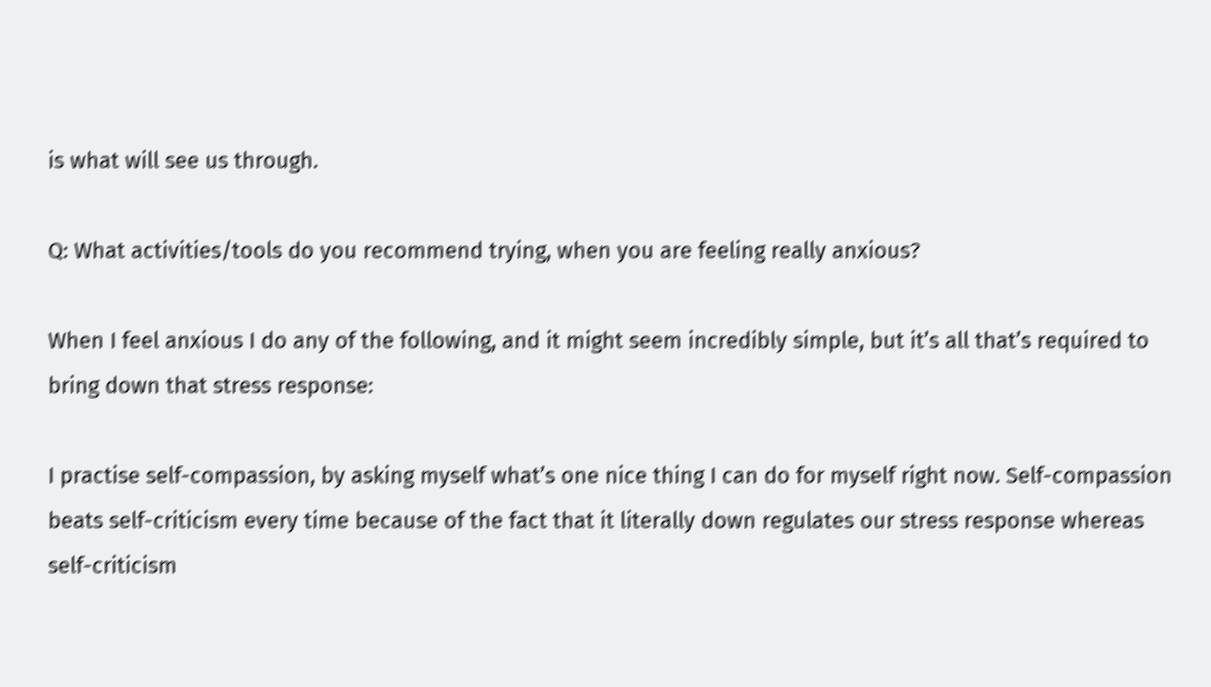is what will see us through.

Q: What activities/tools do you recommend trying, when you are feeling really anxious?

When I feel anxious I do any of the following, and it might seem incredibly simple, but it’s all that’s required to bring down that stress response:

I practise self-compassion, by asking myself what’s one nice thing I can do for myself right now. Self-compassion beats self-criticism every time because of the fact that it literally down regulates our stress response whereas self-criticism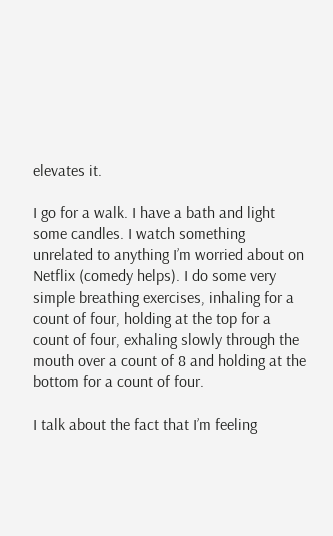elevates it.

I go for a walk. I have a bath and light some candles. I watch something unrelated to anything I’m worried about on Netflix (comedy helps). I do some very simple breathing exercises, inhaling for a count of four, holding at the top for a count of four, exhaling slowly through the mouth over a count of 8 and holding at the bottom for a count of four.

I talk about the fact that I’m feeling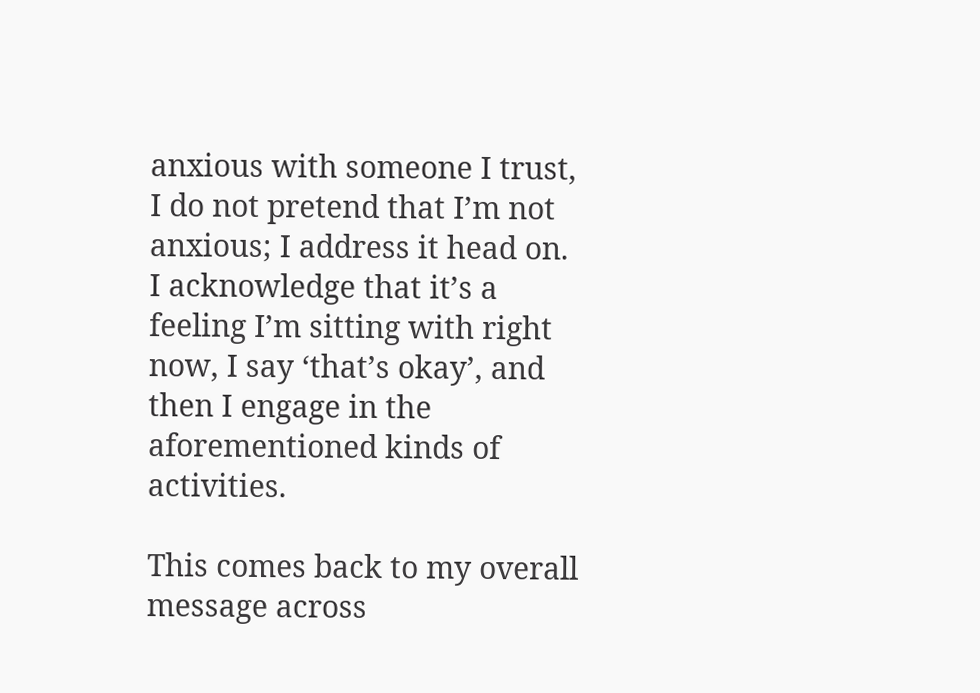anxious with someone I trust, I do not pretend that I’m not anxious; I address it head on. I acknowledge that it’s a feeling I’m sitting with right now, I say ‘that’s okay’, and then I engage in the aforementioned kinds of activities.

This comes back to my overall message across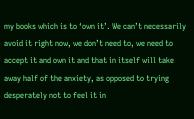my books which is to ‘own it’. We can’t necessarily avoid it right now, we don’t need to, we need to accept it and own it and that in itself will take away half of the anxiety, as opposed to trying desperately not to feel it in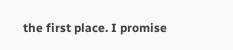the first place. I promise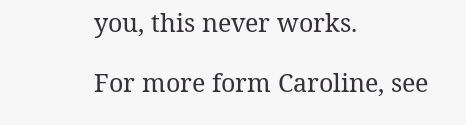you, this never works.

For more form Caroline, see